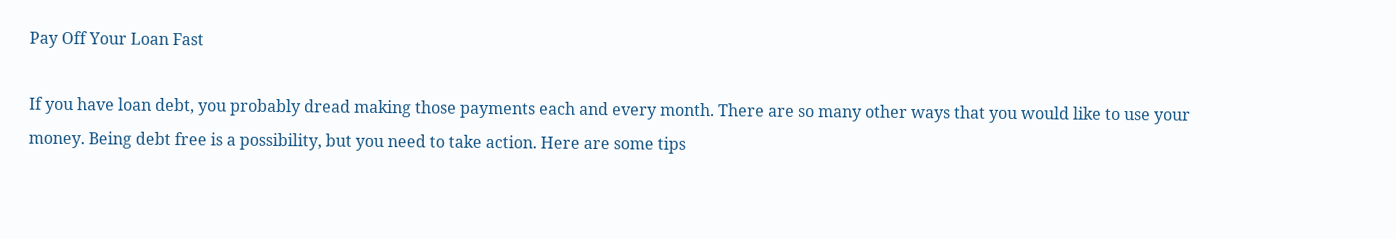Pay Off Your Loan Fast

If you have loan debt, you probably dread making those payments each and every month. There are so many other ways that you would like to use your money. Being debt free is a possibility, but you need to take action. Here are some tips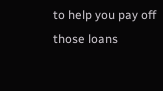to help you pay off those loans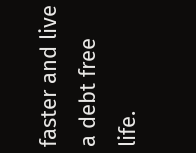faster and live a debt free life.